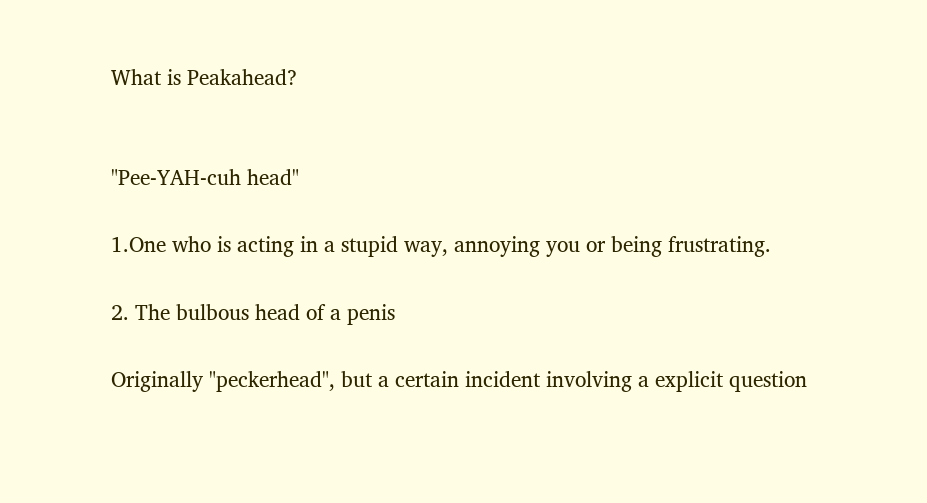What is Peakahead?


"Pee-YAH-cuh head"

1.One who is acting in a stupid way, annoying you or being frustrating.

2. The bulbous head of a penis

Originally "peckerhead", but a certain incident involving a explicit question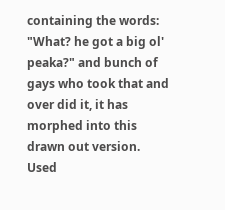containing the words: "What? he got a big ol' peaka?" and bunch of gays who took that and over did it, it has morphed into this drawn out version. Used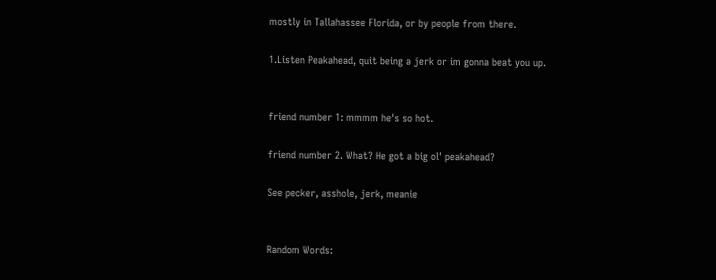mostly in Tallahassee Florida, or by people from there.

1.Listen Peakahead, quit being a jerk or im gonna beat you up.


friend number 1: mmmm he's so hot.

friend number 2. What? He got a big ol' peakahead?

See pecker, asshole, jerk, meanie


Random Words: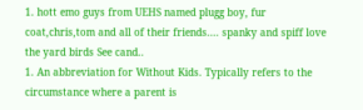1. hott emo guys from UEHS named plugg boy, fur coat,chris,tom and all of their friends.... spanky and spiff love the yard birds See cand..
1. An abbreviation for Without Kids. Typically refers to the circumstance where a parent is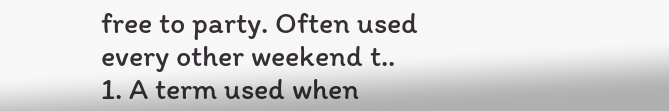free to party. Often used every other weekend t..
1. A term used when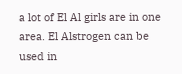a lot of El Al girls are in one area. El Alstrogen can be used in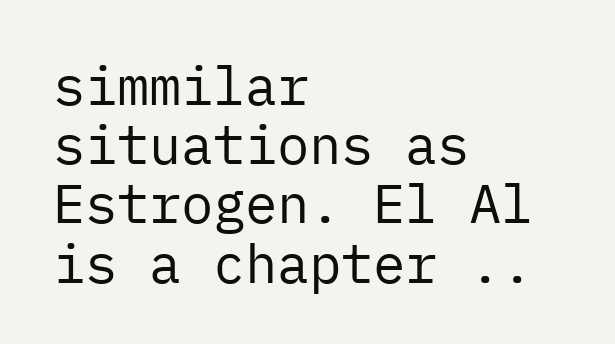simmilar situations as Estrogen. El Al is a chapter ..